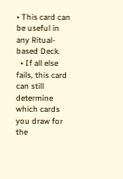• This card can be useful in any Ritual-based Deck.
  • If all else fails, this card can still determine which cards you draw for the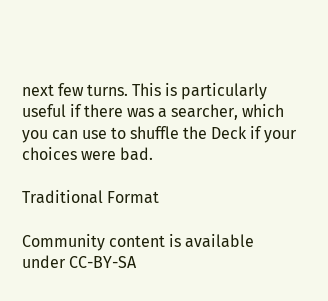next few turns. This is particularly useful if there was a searcher, which you can use to shuffle the Deck if your choices were bad.

Traditional Format

Community content is available under CC-BY-SA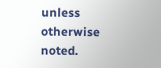unless otherwise noted.